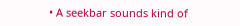• A seekbar sounds kind of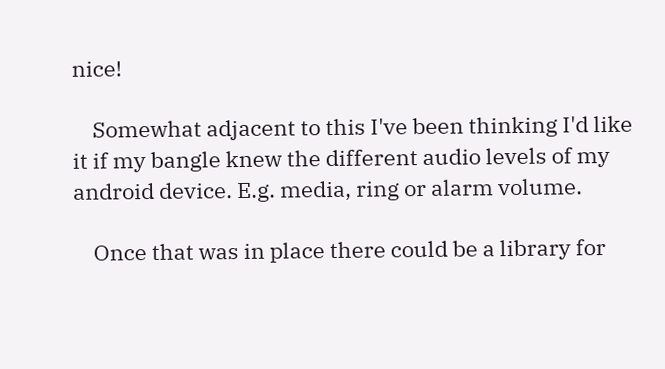nice!

    Somewhat adjacent to this I've been thinking I'd like it if my bangle knew the different audio levels of my android device. E.g. media, ring or alarm volume.

    Once that was in place there could be a library for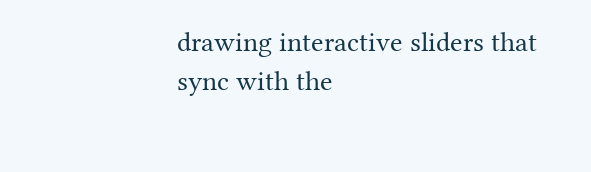drawing interactive sliders that sync with the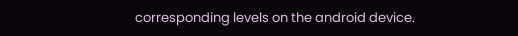corresponding levels on the android device.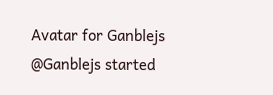Avatar for Ganblejs @Ganblejs started